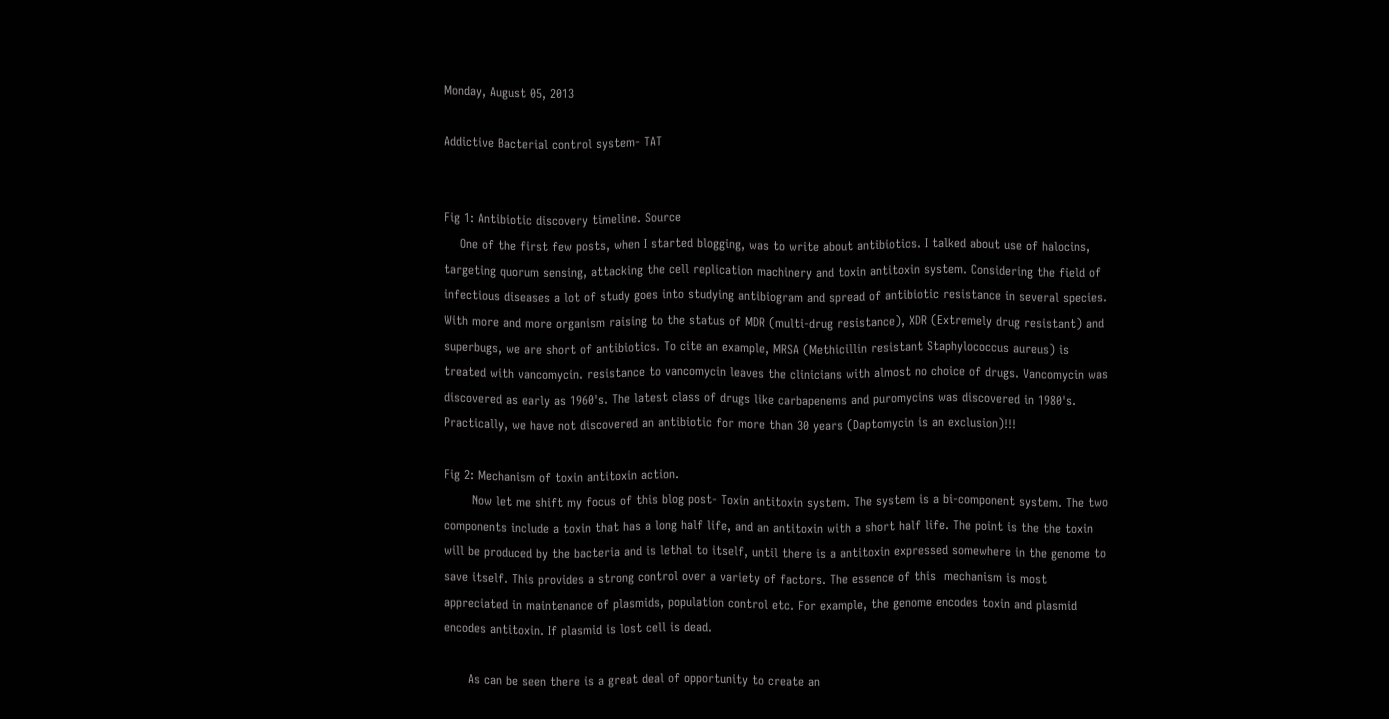Monday, August 05, 2013

Addictive Bacterial control system- TAT


Fig 1: Antibiotic discovery timeline. Source
    One of the first few posts, when I started blogging, was to write about antibiotics. I talked about use of halocins, targeting quorum sensing, attacking the cell replication machinery and toxin antitoxin system. Considering the field of infectious diseases a lot of study goes into studying antibiogram and spread of antibiotic resistance in several species. With more and more organism raising to the status of MDR (multi-drug resistance), XDR (Extremely drug resistant) and superbugs, we are short of antibiotics. To cite an example, MRSA (Methicillin resistant Staphylococcus aureus) is treated with vancomycin. resistance to vancomycin leaves the clinicians with almost no choice of drugs. Vancomycin was discovered as early as 1960's. The latest class of drugs like carbapenems and puromycins was discovered in 1980's. Practically, we have not discovered an antibiotic for more than 30 years (Daptomycin is an exclusion)!!!

Fig 2: Mechanism of toxin antitoxin action.
       Now let me shift my focus of this blog post- Toxin antitoxin system. The system is a bi-component system. The two components include a toxin that has a long half life, and an antitoxin with a short half life. The point is the the toxin will be produced by the bacteria and is lethal to itself, until there is a antitoxin expressed somewhere in the genome to save itself. This provides a strong control over a variety of factors. The essence of this  mechanism is most appreciated in maintenance of plasmids, population control etc. For example, the genome encodes toxin and plasmid encodes antitoxin. If plasmid is lost cell is dead.

      As can be seen there is a great deal of opportunity to create an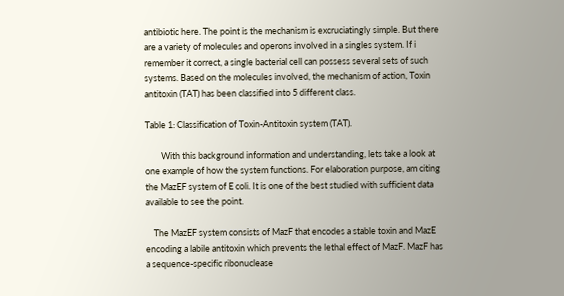antibiotic here. The point is the mechanism is excruciatingly simple. But there are a variety of molecules and operons involved in a singles system. If i remember it correct, a single bacterial cell can possess several sets of such systems. Based on the molecules involved, the mechanism of action, Toxin antitoxin (TAT) has been classified into 5 different class.

Table 1: Classification of Toxin-Antitoxin system (TAT).

        With this background information and understanding, lets take a look at one example of how the system functions. For elaboration purpose, am citing the MazEF system of E coli. It is one of the best studied with sufficient data available to see the point.

    The MazEF system consists of MazF that encodes a stable toxin and MazE encoding a labile antitoxin which prevents the lethal effect of MazF. MazF has a sequence-specific ribonuclease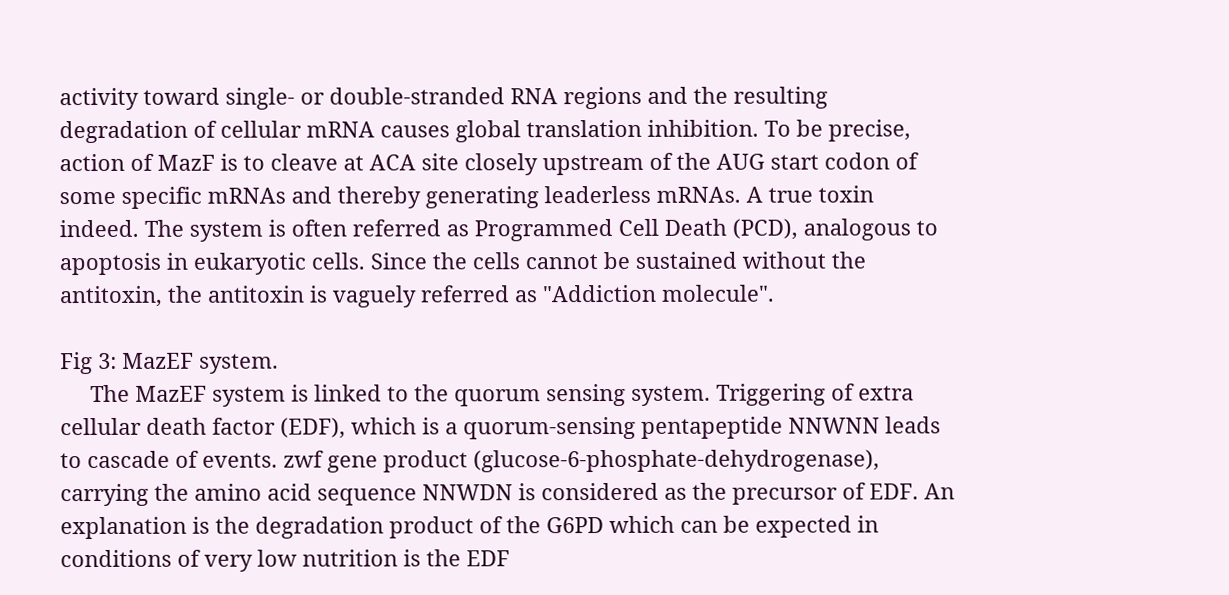activity toward single- or double-stranded RNA regions and the resulting degradation of cellular mRNA causes global translation inhibition. To be precise, action of MazF is to cleave at ACA site closely upstream of the AUG start codon of some specific mRNAs and thereby generating leaderless mRNAs. A true toxin indeed. The system is often referred as Programmed Cell Death (PCD), analogous to apoptosis in eukaryotic cells. Since the cells cannot be sustained without the antitoxin, the antitoxin is vaguely referred as "Addiction molecule".

Fig 3: MazEF system.
     The MazEF system is linked to the quorum sensing system. Triggering of extra cellular death factor (EDF), which is a quorum-sensing pentapeptide NNWNN leads to cascade of events. zwf gene product (glucose-6-phosphate-dehydrogenase), carrying the amino acid sequence NNWDN is considered as the precursor of EDF. An explanation is the degradation product of the G6PD which can be expected in conditions of very low nutrition is the EDF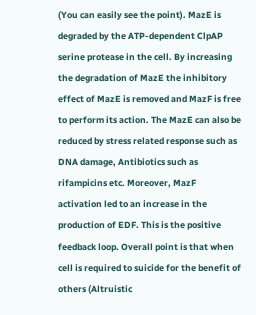(You can easily see the point). MazE is degraded by the ATP-dependent ClpAP serine protease in the cell. By increasing the degradation of MazE the inhibitory effect of MazE is removed and MazF is free to perform its action. The MazE can also be reduced by stress related response such as DNA damage, Antibiotics such as rifampicins etc. Moreover, MazF activation led to an increase in the production of EDF. This is the positive feedback loop. Overall point is that when cell is required to suicide for the benefit of others (Altruistic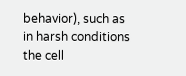behavior), such as in harsh conditions the cell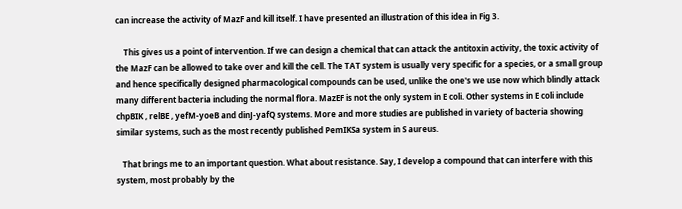can increase the activity of MazF and kill itself. I have presented an illustration of this idea in Fig 3.

    This gives us a point of intervention. If we can design a chemical that can attack the antitoxin activity, the toxic activity of the MazF can be allowed to take over and kill the cell. The TAT system is usually very specific for a species, or a small group and hence specifically designed pharmacological compounds can be used, unlike the one's we use now which blindly attack many different bacteria including the normal flora. MazEF is not the only system in E coli. Other systems in E coli include chpBIK , relBE , yefM-yoeB and dinJ-yafQ systems. More and more studies are published in variety of bacteria showing similar systems, such as the most recently published PemIKSa system in S aureus.

   That brings me to an important question. What about resistance. Say, I develop a compound that can interfere with this system, most probably by the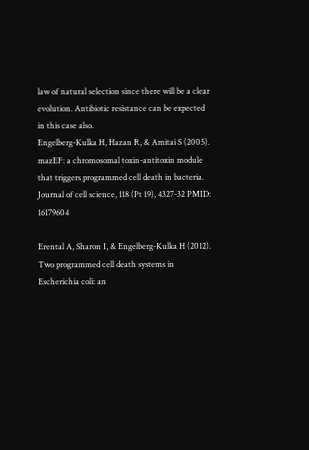law of natural selection since there will be a clear evolution. Antibiotic resistance can be expected in this case also.
Engelberg-Kulka H, Hazan R, & Amitai S (2005). mazEF: a chromosomal toxin-antitoxin module that triggers programmed cell death in bacteria. Journal of cell science, 118 (Pt 19), 4327-32 PMID: 16179604

Erental A, Sharon I, & Engelberg-Kulka H (2012). Two programmed cell death systems in Escherichia coli: an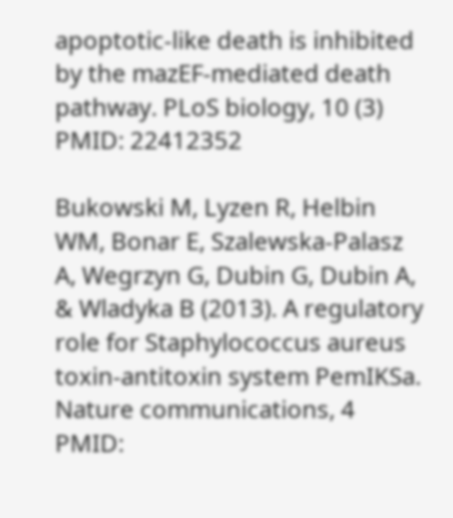apoptotic-like death is inhibited by the mazEF-mediated death pathway. PLoS biology, 10 (3) PMID: 22412352

Bukowski M, Lyzen R, Helbin WM, Bonar E, Szalewska-Palasz A, Wegrzyn G, Dubin G, Dubin A, & Wladyka B (2013). A regulatory role for Staphylococcus aureus toxin-antitoxin system PemIKSa. Nature communications, 4 PMID: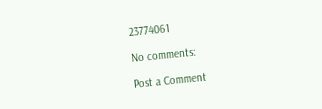23774061

No comments:

Post a Comment